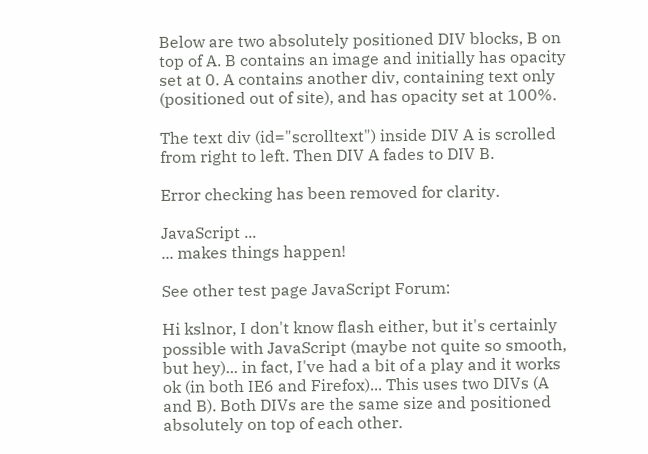Below are two absolutely positioned DIV blocks, B on top of A. B contains an image and initially has opacity set at 0. A contains another div, containing text only (positioned out of site), and has opacity set at 100%.

The text div (id="scrolltext") inside DIV A is scrolled from right to left. Then DIV A fades to DIV B.

Error checking has been removed for clarity.

JavaScript ...
... makes things happen!

See other test page JavaScript Forum:

Hi kslnor, I don't know flash either, but it's certainly possible with JavaScript (maybe not quite so smooth, but hey)... in fact, I've had a bit of a play and it works ok (in both IE6 and Firefox)... This uses two DIVs (A and B). Both DIVs are the same size and positioned absolutely on top of each other.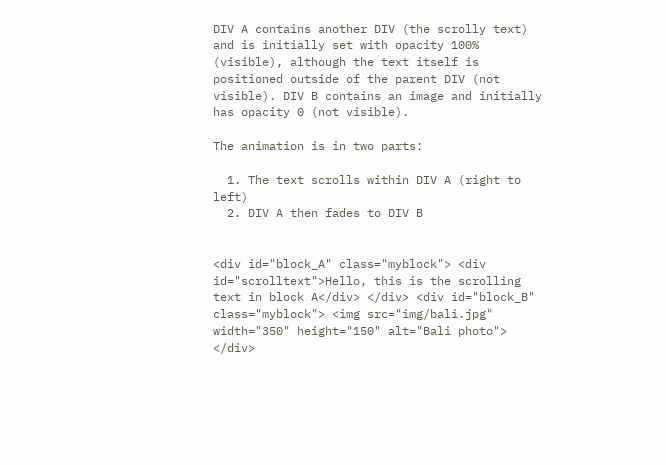DIV A contains another DIV (the scrolly text) and is initially set with opacity 100% (visible), although the text itself is positioned outside of the parent DIV (not visible). DIV B contains an image and initially has opacity 0 (not visible).

The animation is in two parts:

  1. The text scrolls within DIV A (right to left)
  2. DIV A then fades to DIV B


<div id="block_A" class="myblock"> <div id="scrolltext">Hello, this is the scrolling text in block A</div> </div> <div id="block_B" class="myblock"> <img src="img/bali.jpg" width="350" height="150" alt="Bali photo"> </div>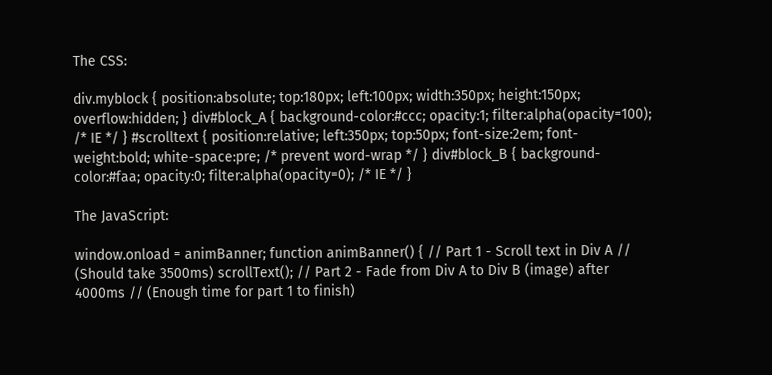The CSS:

div.myblock { position:absolute; top:180px; left:100px; width:350px; height:150px; overflow:hidden; } div#block_A { background-color:#ccc; opacity:1; filter:alpha(opacity=100); /* IE */ } #scrolltext { position:relative; left:350px; top:50px; font-size:2em; font-weight:bold; white-space:pre; /* prevent word-wrap */ } div#block_B { background-color:#faa; opacity:0; filter:alpha(opacity=0); /* IE */ }

The JavaScript:

window.onload = animBanner; function animBanner() { // Part 1 - Scroll text in Div A // (Should take 3500ms) scrollText(); // Part 2 - Fade from Div A to Div B (image) after 4000ms // (Enough time for part 1 to finish)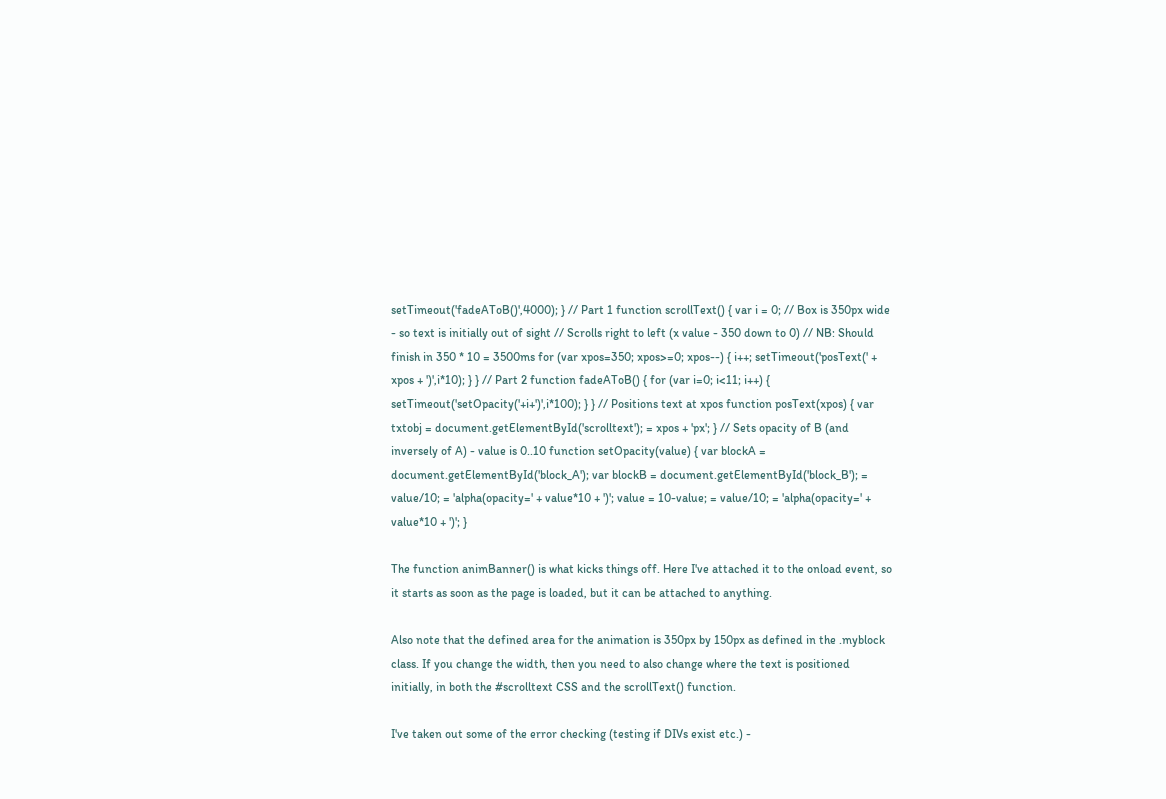setTimeout('fadeAToB()',4000); } // Part 1 function scrollText() { var i = 0; // Box is 350px wide - so text is initially out of sight // Scrolls right to left (x value - 350 down to 0) // NB: Should finish in 350 * 10 = 3500ms for (var xpos=350; xpos>=0; xpos--) { i++; setTimeout('posText(' + xpos + ')',i*10); } } // Part 2 function fadeAToB() { for (var i=0; i<11; i++) { setTimeout('setOpacity('+i+')',i*100); } } // Positions text at xpos function posText(xpos) { var txtobj = document.getElementById('scrolltext'); = xpos + 'px'; } // Sets opacity of B (and inversely of A) - value is 0..10 function setOpacity(value) { var blockA = document.getElementById('block_A'); var blockB = document.getElementById('block_B'); = value/10; = 'alpha(opacity=' + value*10 + ')'; value = 10-value; = value/10; = 'alpha(opacity=' + value*10 + ')'; }

The function animBanner() is what kicks things off. Here I've attached it to the onload event, so it starts as soon as the page is loaded, but it can be attached to anything.

Also note that the defined area for the animation is 350px by 150px as defined in the .myblock class. If you change the width, then you need to also change where the text is positioned initially, in both the #scrolltext CSS and the scrollText() function.

I've taken out some of the error checking (testing if DIVs exist etc.) -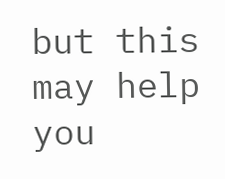but this may help you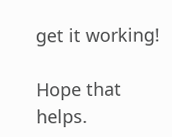get it working!

Hope that helps.